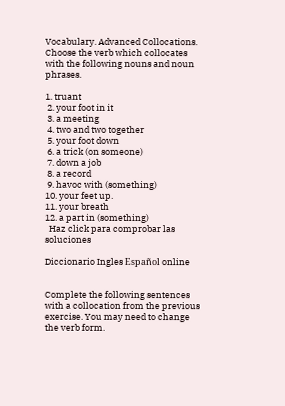Vocabulary. Advanced Collocations.
Choose the verb which collocates with the following nouns and noun phrases.

1. truant
 2. your foot in it
 3. a meeting
 4. two and two together
 5. your foot down
 6. a trick (on someone)
 7. down a job
 8. a record
 9. havoc with (something)
10. your feet up.
11. your breath
12. a part in (something)
  Haz click para comprobar las soluciones

Diccionario Ingles Español online


Complete the following sentences with a collocation from the previous exercise. You may need to change the verb form.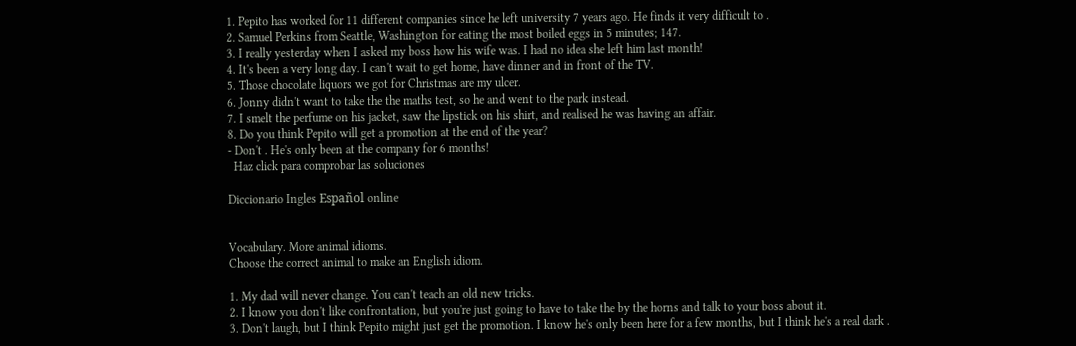1. Pepito has worked for 11 different companies since he left university 7 years ago. He finds it very difficult to .
2. Samuel Perkins from Seattle, Washington for eating the most boiled eggs in 5 minutes; 147.
3. I really yesterday when I asked my boss how his wife was. I had no idea she left him last month!
4. It's been a very long day. I can't wait to get home, have dinner and in front of the TV.
5. Those chocolate liquors we got for Christmas are my ulcer.
6. Jonny didn't want to take the the maths test, so he and went to the park instead.
7. I smelt the perfume on his jacket, saw the lipstick on his shirt, and realised he was having an affair.
8. Do you think Pepito will get a promotion at the end of the year?
- Don't . He's only been at the company for 6 months!
  Haz click para comprobar las soluciones

Diccionario Ingles Español online


Vocabulary. More animal idioms.
Choose the correct animal to make an English idiom.

1. My dad will never change. You can't teach an old new tricks.
2. I know you don't like confrontation, but you're just going to have to take the by the horns and talk to your boss about it.
3. Don't laugh, but I think Pepito might just get the promotion. I know he's only been here for a few months, but I think he's a real dark .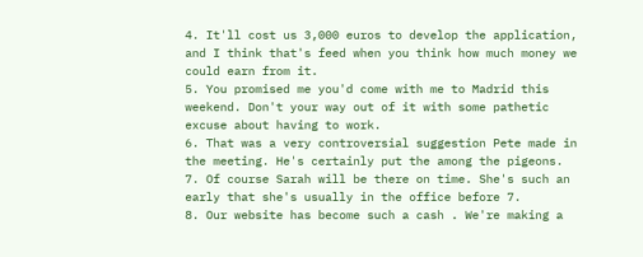4. It'll cost us 3,000 euros to develop the application, and I think that's feed when you think how much money we could earn from it.
5. You promised me you'd come with me to Madrid this weekend. Don't your way out of it with some pathetic excuse about having to work.
6. That was a very controversial suggestion Pete made in the meeting. He's certainly put the among the pigeons.
7. Of course Sarah will be there on time. She's such an early that she's usually in the office before 7.
8. Our website has become such a cash . We're making a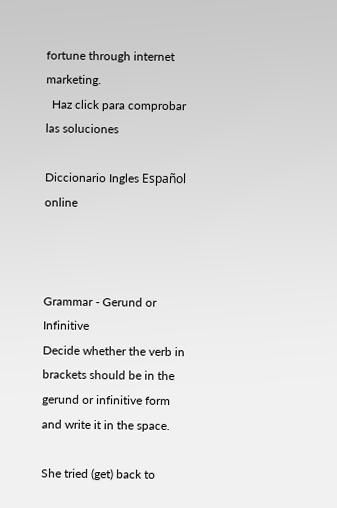fortune through internet marketing.
  Haz click para comprobar las soluciones

Diccionario Ingles Español online



Grammar - Gerund or Infinitive
Decide whether the verb in brackets should be in the gerund or infinitive form and write it in the space.

She tried (get) back to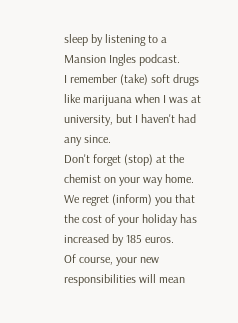sleep by listening to a Mansion Ingles podcast.
I remember (take) soft drugs like marijuana when I was at university, but I haven't had any since.
Don't forget (stop) at the chemist on your way home.
We regret (inform) you that the cost of your holiday has increased by 185 euros.
Of course, your new responsibilities will mean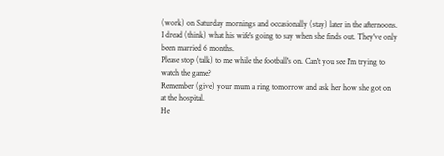(work) on Saturday mornings and occasionally (stay) later in the afternoons.
I dread (think) what his wife's going to say when she finds out. They've only been married 6 months.
Please stop (talk) to me while the football's on. Can't you see I'm trying to watch the game?
Remember (give) your mum a ring tomorrow and ask her how she got on at the hospital.
He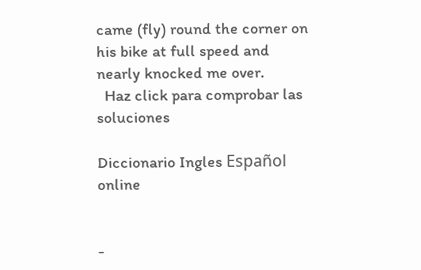came (fly) round the corner on his bike at full speed and nearly knocked me over.
  Haz click para comprobar las soluciones

Diccionario Ingles Español online


-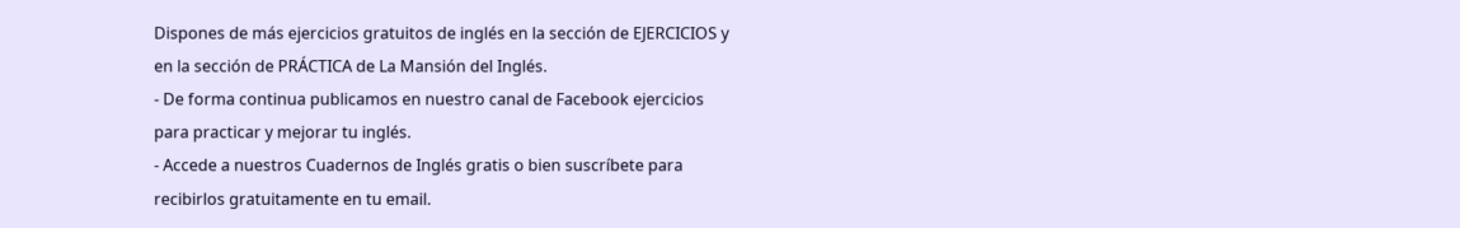Dispones de más ejercicios gratuitos de inglés en la sección de EJERCICIOS y en la sección de PRÁCTICA de La Mansión del Inglés.
- De forma continua publicamos en nuestro canal de Facebook ejercicios para practicar y mejorar tu inglés.
- Accede a nuestros Cuadernos de Inglés gratis o bien suscríbete para recibirlos gratuitamente en tu email.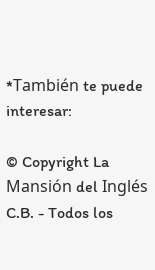*También te puede interesar:

© Copyright La Mansión del Inglés C.B. - Todos los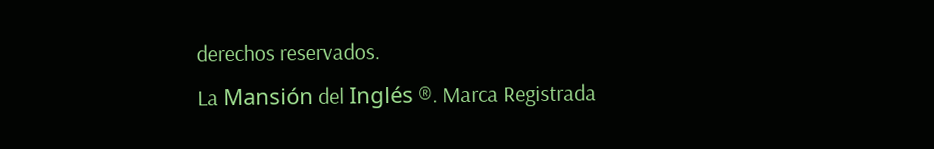derechos reservados.
La Mansión del Inglés ®. Marca Registrada